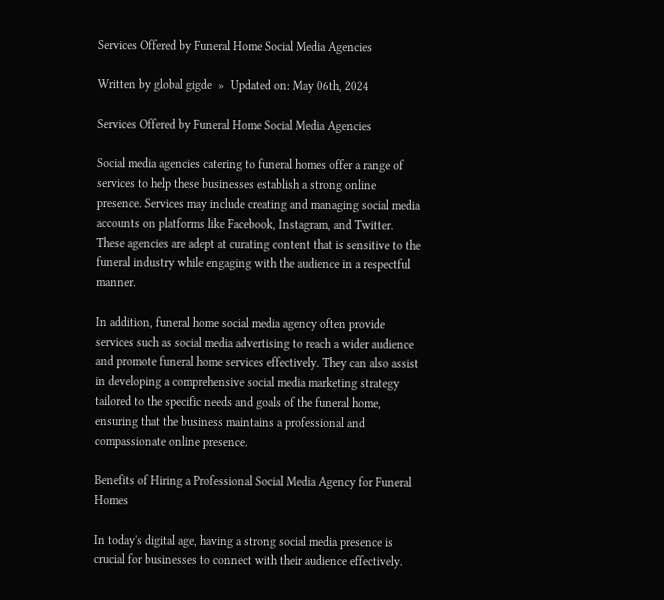Services Offered by Funeral Home Social Media Agencies

Written by global gigde  »  Updated on: May 06th, 2024

Services Offered by Funeral Home Social Media Agencies

Social media agencies catering to funeral homes offer a range of services to help these businesses establish a strong online presence. Services may include creating and managing social media accounts on platforms like Facebook, Instagram, and Twitter. These agencies are adept at curating content that is sensitive to the funeral industry while engaging with the audience in a respectful manner.

In addition, funeral home social media agency often provide services such as social media advertising to reach a wider audience and promote funeral home services effectively. They can also assist in developing a comprehensive social media marketing strategy tailored to the specific needs and goals of the funeral home, ensuring that the business maintains a professional and compassionate online presence.

Benefits of Hiring a Professional Social Media Agency for Funeral Homes

In today's digital age, having a strong social media presence is crucial for businesses to connect with their audience effectively.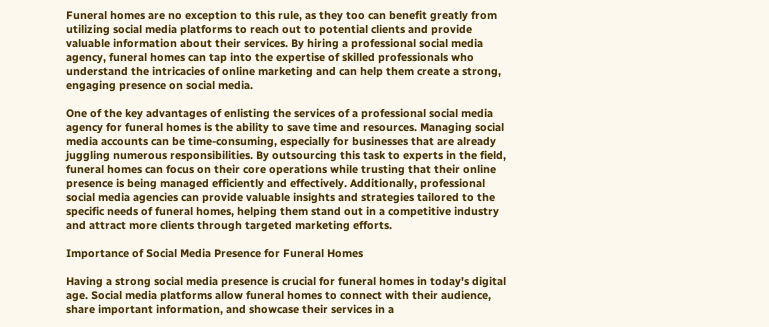Funeral homes are no exception to this rule, as they too can benefit greatly from utilizing social media platforms to reach out to potential clients and provide valuable information about their services. By hiring a professional social media agency, funeral homes can tap into the expertise of skilled professionals who understand the intricacies of online marketing and can help them create a strong, engaging presence on social media.

One of the key advantages of enlisting the services of a professional social media agency for funeral homes is the ability to save time and resources. Managing social media accounts can be time-consuming, especially for businesses that are already juggling numerous responsibilities. By outsourcing this task to experts in the field, funeral homes can focus on their core operations while trusting that their online presence is being managed efficiently and effectively. Additionally, professional social media agencies can provide valuable insights and strategies tailored to the specific needs of funeral homes, helping them stand out in a competitive industry and attract more clients through targeted marketing efforts.

Importance of Social Media Presence for Funeral Homes

Having a strong social media presence is crucial for funeral homes in today's digital age. Social media platforms allow funeral homes to connect with their audience, share important information, and showcase their services in a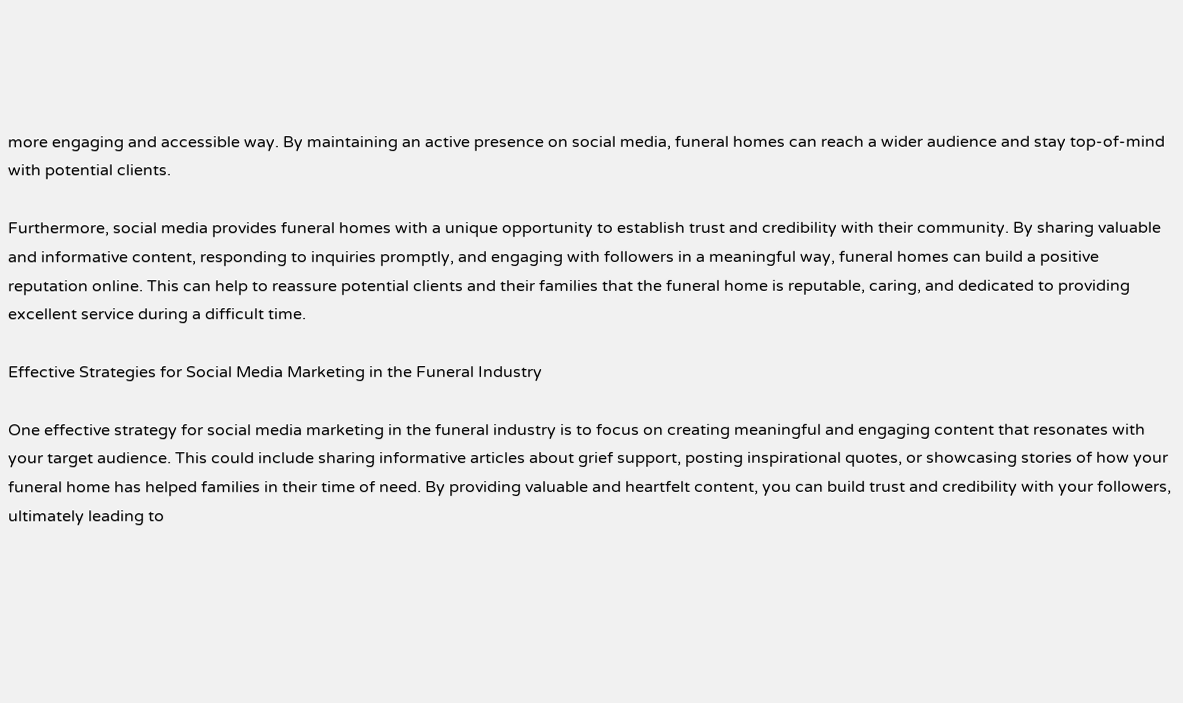more engaging and accessible way. By maintaining an active presence on social media, funeral homes can reach a wider audience and stay top-of-mind with potential clients.

Furthermore, social media provides funeral homes with a unique opportunity to establish trust and credibility with their community. By sharing valuable and informative content, responding to inquiries promptly, and engaging with followers in a meaningful way, funeral homes can build a positive reputation online. This can help to reassure potential clients and their families that the funeral home is reputable, caring, and dedicated to providing excellent service during a difficult time.

Effective Strategies for Social Media Marketing in the Funeral Industry

One effective strategy for social media marketing in the funeral industry is to focus on creating meaningful and engaging content that resonates with your target audience. This could include sharing informative articles about grief support, posting inspirational quotes, or showcasing stories of how your funeral home has helped families in their time of need. By providing valuable and heartfelt content, you can build trust and credibility with your followers, ultimately leading to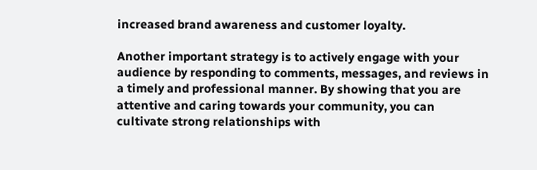increased brand awareness and customer loyalty.

Another important strategy is to actively engage with your audience by responding to comments, messages, and reviews in a timely and professional manner. By showing that you are attentive and caring towards your community, you can cultivate strong relationships with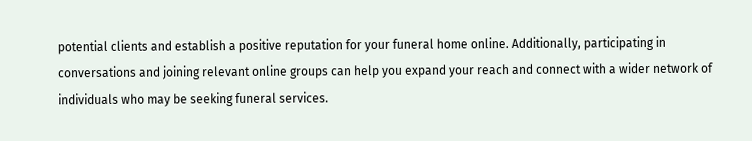potential clients and establish a positive reputation for your funeral home online. Additionally, participating in conversations and joining relevant online groups can help you expand your reach and connect with a wider network of individuals who may be seeking funeral services.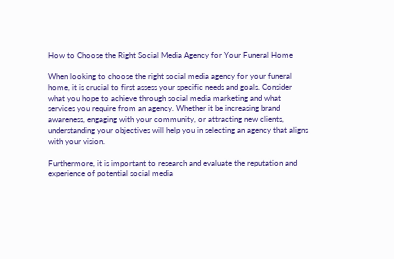How to Choose the Right Social Media Agency for Your Funeral Home

When looking to choose the right social media agency for your funeral home, it is crucial to first assess your specific needs and goals. Consider what you hope to achieve through social media marketing and what services you require from an agency. Whether it be increasing brand awareness, engaging with your community, or attracting new clients, understanding your objectives will help you in selecting an agency that aligns with your vision.

Furthermore, it is important to research and evaluate the reputation and experience of potential social media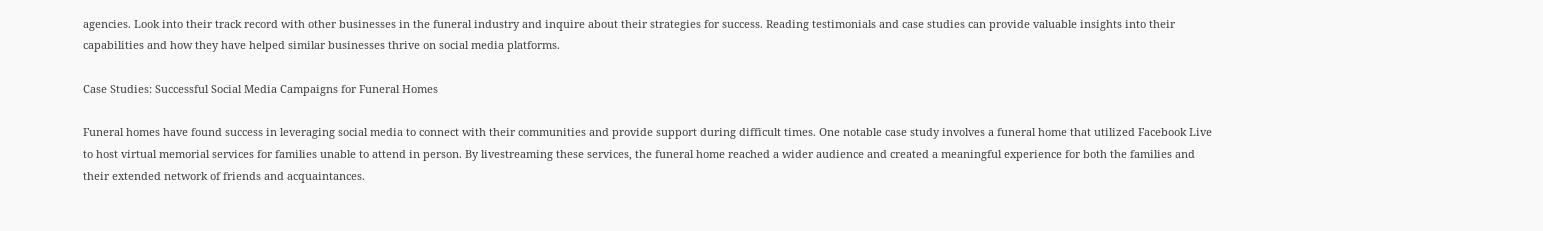agencies. Look into their track record with other businesses in the funeral industry and inquire about their strategies for success. Reading testimonials and case studies can provide valuable insights into their capabilities and how they have helped similar businesses thrive on social media platforms.

Case Studies: Successful Social Media Campaigns for Funeral Homes

Funeral homes have found success in leveraging social media to connect with their communities and provide support during difficult times. One notable case study involves a funeral home that utilized Facebook Live to host virtual memorial services for families unable to attend in person. By livestreaming these services, the funeral home reached a wider audience and created a meaningful experience for both the families and their extended network of friends and acquaintances.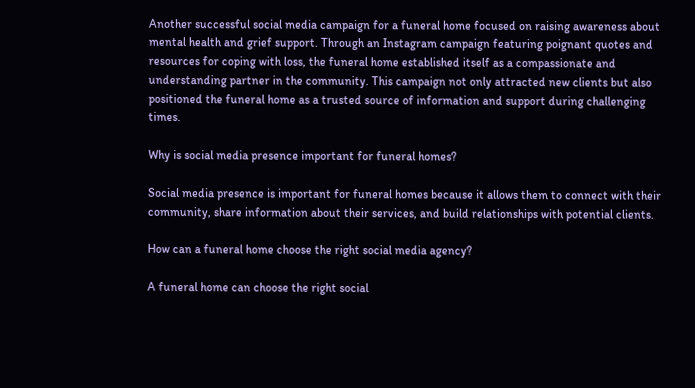Another successful social media campaign for a funeral home focused on raising awareness about mental health and grief support. Through an Instagram campaign featuring poignant quotes and resources for coping with loss, the funeral home established itself as a compassionate and understanding partner in the community. This campaign not only attracted new clients but also positioned the funeral home as a trusted source of information and support during challenging times.

Why is social media presence important for funeral homes?

Social media presence is important for funeral homes because it allows them to connect with their community, share information about their services, and build relationships with potential clients.

How can a funeral home choose the right social media agency?

A funeral home can choose the right social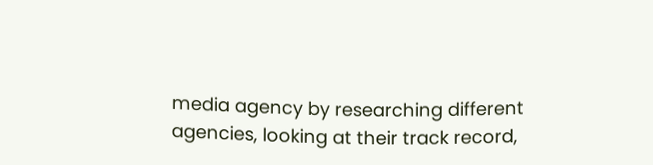media agency by researching different agencies, looking at their track record,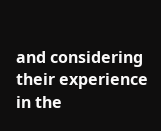and considering their experience in the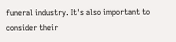funeral industry. It's also important to consider their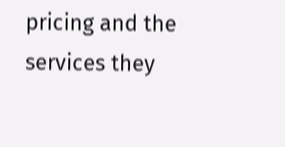pricing and the services they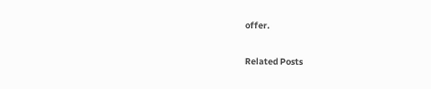offer.

Related Posts